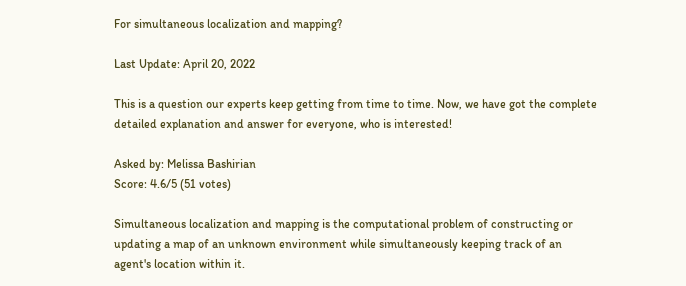For simultaneous localization and mapping?

Last Update: April 20, 2022

This is a question our experts keep getting from time to time. Now, we have got the complete detailed explanation and answer for everyone, who is interested!

Asked by: Melissa Bashirian
Score: 4.6/5 (51 votes)

Simultaneous localization and mapping is the computational problem of constructing or updating a map of an unknown environment while simultaneously keeping track of an agent's location within it.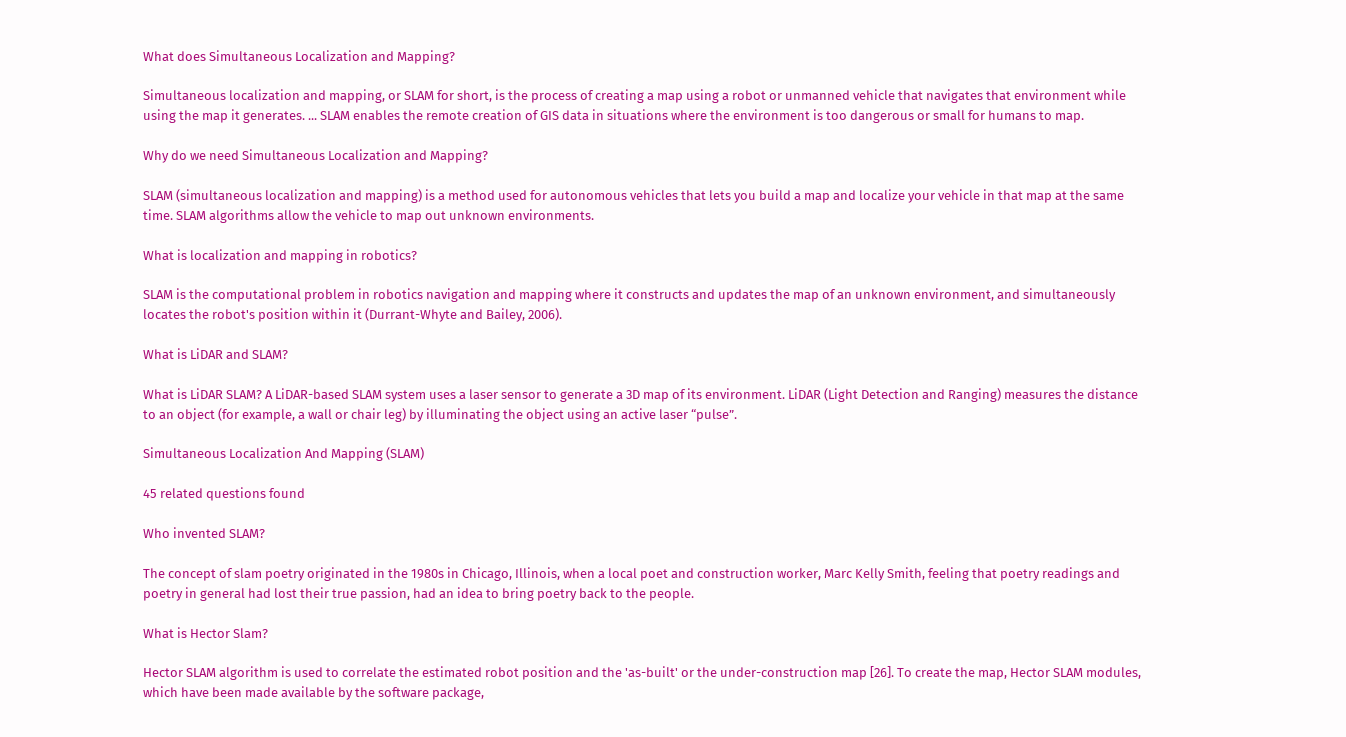What does Simultaneous Localization and Mapping?

Simultaneous localization and mapping, or SLAM for short, is the process of creating a map using a robot or unmanned vehicle that navigates that environment while using the map it generates. ... SLAM enables the remote creation of GIS data in situations where the environment is too dangerous or small for humans to map.

Why do we need Simultaneous Localization and Mapping?

SLAM (simultaneous localization and mapping) is a method used for autonomous vehicles that lets you build a map and localize your vehicle in that map at the same time. SLAM algorithms allow the vehicle to map out unknown environments.

What is localization and mapping in robotics?

SLAM is the computational problem in robotics navigation and mapping where it constructs and updates the map of an unknown environment, and simultaneously locates the robot's position within it (Durrant-Whyte and Bailey, 2006).

What is LiDAR and SLAM?

What is LiDAR SLAM? A LiDAR-based SLAM system uses a laser sensor to generate a 3D map of its environment. LiDAR (Light Detection and Ranging) measures the distance to an object (for example, a wall or chair leg) by illuminating the object using an active laser “pulse”.

Simultaneous Localization And Mapping (SLAM)

45 related questions found

Who invented SLAM?

The concept of slam poetry originated in the 1980s in Chicago, Illinois, when a local poet and construction worker, Marc Kelly Smith, feeling that poetry readings and poetry in general had lost their true passion, had an idea to bring poetry back to the people.

What is Hector Slam?

Hector SLAM algorithm is used to correlate the estimated robot position and the 'as-built' or the under-construction map [26]. To create the map, Hector SLAM modules, which have been made available by the software package,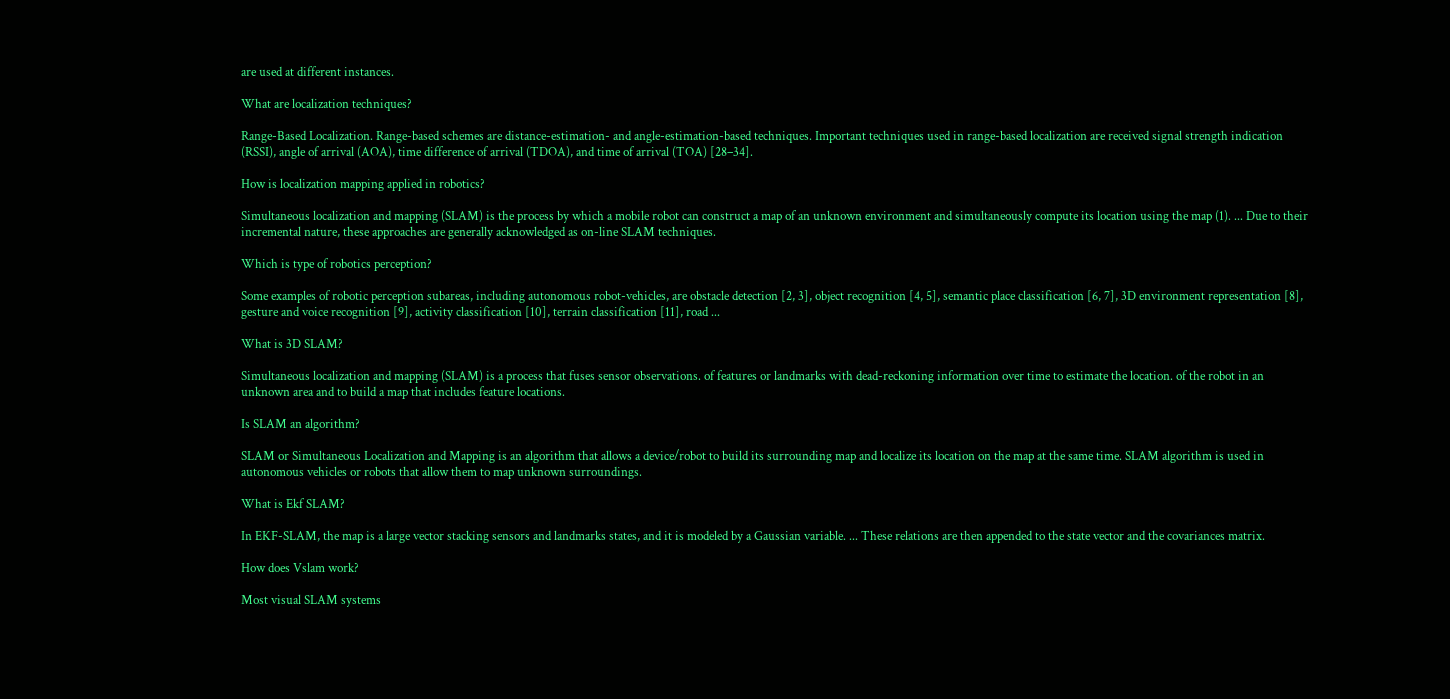are used at different instances.

What are localization techniques?

Range-Based Localization. Range-based schemes are distance-estimation- and angle-estimation-based techniques. Important techniques used in range-based localization are received signal strength indication (RSSI), angle of arrival (AOA), time difference of arrival (TDOA), and time of arrival (TOA) [28–34].

How is localization mapping applied in robotics?

Simultaneous localization and mapping (SLAM) is the process by which a mobile robot can construct a map of an unknown environment and simultaneously compute its location using the map (1). ... Due to their incremental nature, these approaches are generally acknowledged as on-line SLAM techniques.

Which is type of robotics perception?

Some examples of robotic perception subareas, including autonomous robot-vehicles, are obstacle detection [2, 3], object recognition [4, 5], semantic place classification [6, 7], 3D environment representation [8], gesture and voice recognition [9], activity classification [10], terrain classification [11], road ...

What is 3D SLAM?

Simultaneous localization and mapping (SLAM) is a process that fuses sensor observations. of features or landmarks with dead-reckoning information over time to estimate the location. of the robot in an unknown area and to build a map that includes feature locations.

Is SLAM an algorithm?

SLAM or Simultaneous Localization and Mapping is an algorithm that allows a device/robot to build its surrounding map and localize its location on the map at the same time. SLAM algorithm is used in autonomous vehicles or robots that allow them to map unknown surroundings.

What is Ekf SLAM?

In EKF-SLAM, the map is a large vector stacking sensors and landmarks states, and it is modeled by a Gaussian variable. ... These relations are then appended to the state vector and the covariances matrix.

How does Vslam work?

Most visual SLAM systems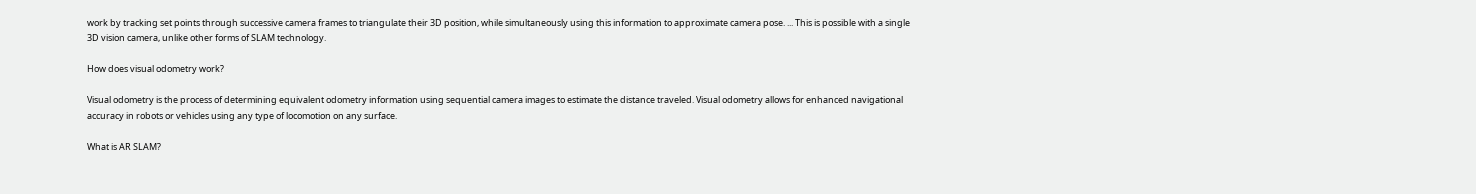work by tracking set points through successive camera frames to triangulate their 3D position, while simultaneously using this information to approximate camera pose. ... This is possible with a single 3D vision camera, unlike other forms of SLAM technology.

How does visual odometry work?

Visual odometry is the process of determining equivalent odometry information using sequential camera images to estimate the distance traveled. Visual odometry allows for enhanced navigational accuracy in robots or vehicles using any type of locomotion on any surface.

What is AR SLAM?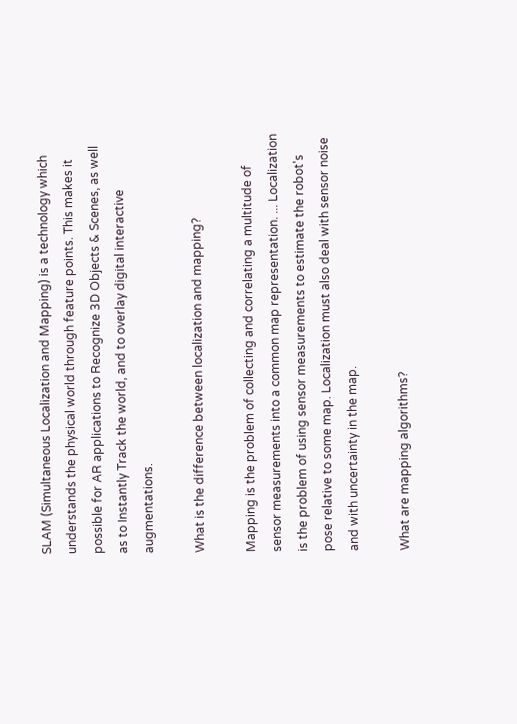SLAM (Simultaneous Localization and Mapping) is a technology which understands the physical world through feature points. This makes it possible for AR applications to Recognize 3D Objects & Scenes, as well as to Instantly Track the world, and to overlay digital interactive augmentations.

What is the difference between localization and mapping?

Mapping is the problem of collecting and correlating a multitude of sensor measurements into a common map representation. ... Localization is the problem of using sensor measurements to estimate the robot's pose relative to some map. Localization must also deal with sensor noise and with uncertainty in the map.

What are mapping algorithms?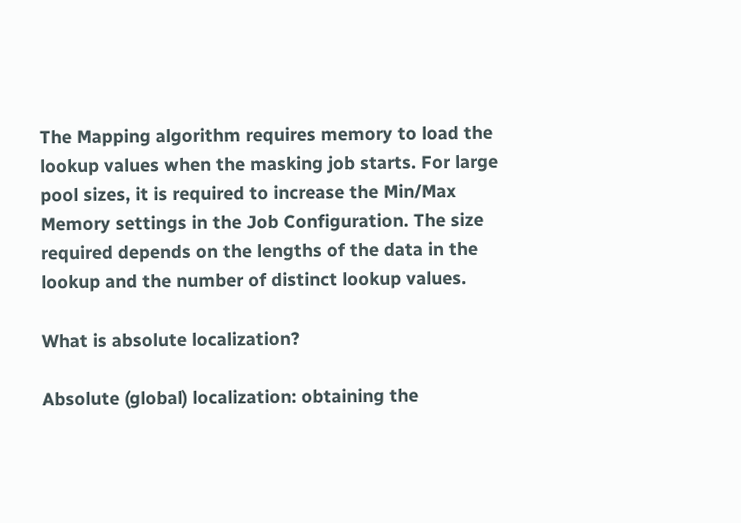The Mapping algorithm requires memory to load the lookup values when the masking job starts. For large pool sizes, it is required to increase the Min/Max Memory settings in the Job Configuration. The size required depends on the lengths of the data in the lookup and the number of distinct lookup values.

What is absolute localization?

Absolute (global) localization: obtaining the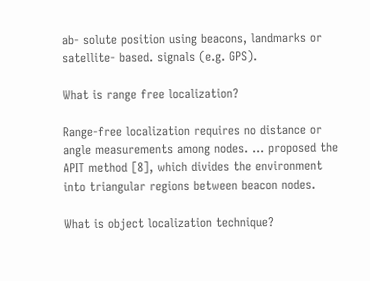ab- solute position using beacons, landmarks or satellite- based. signals (e.g. GPS).

What is range free localization?

Range-free localization requires no distance or angle measurements among nodes. ... proposed the APIT method [8], which divides the environment into triangular regions between beacon nodes.

What is object localization technique?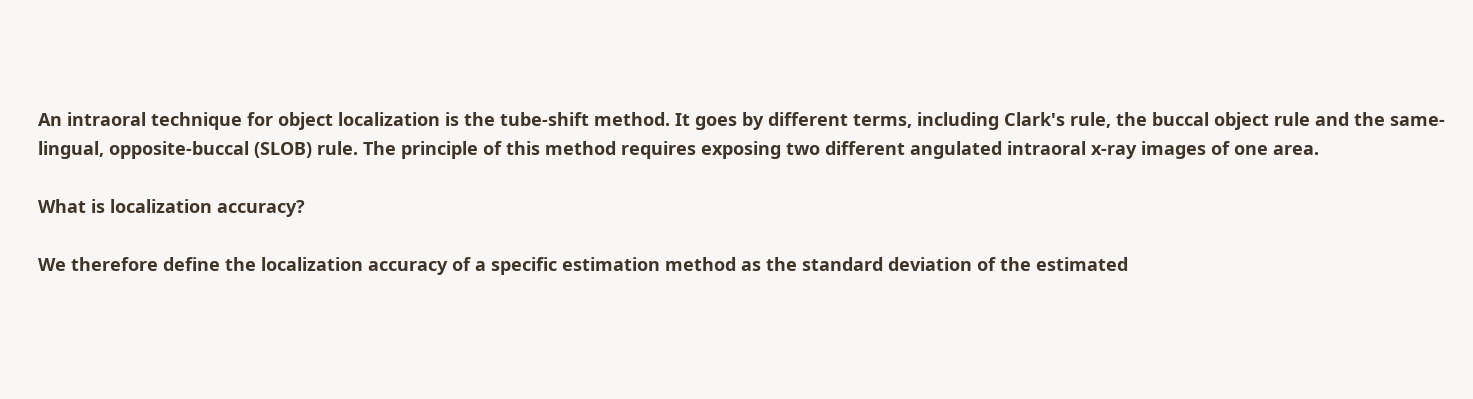An intraoral technique for object localization is the tube-shift method. It goes by different terms, including Clark's rule, the buccal object rule and the same-lingual, opposite-buccal (SLOB) rule. The principle of this method requires exposing two different angulated intraoral x-ray images of one area.

What is localization accuracy?

We therefore define the localization accuracy of a specific estimation method as the standard deviation of the estimated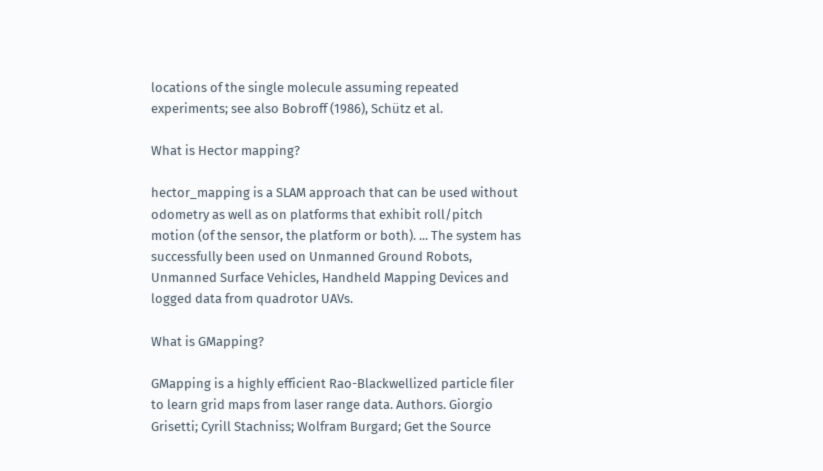locations of the single molecule assuming repeated experiments; see also Bobroff (1986), Schütz et al.

What is Hector mapping?

hector_mapping is a SLAM approach that can be used without odometry as well as on platforms that exhibit roll/pitch motion (of the sensor, the platform or both). ... The system has successfully been used on Unmanned Ground Robots, Unmanned Surface Vehicles, Handheld Mapping Devices and logged data from quadrotor UAVs.

What is GMapping?

GMapping is a highly efficient Rao-Blackwellized particle filer to learn grid maps from laser range data. Authors. Giorgio Grisetti; Cyrill Stachniss; Wolfram Burgard; Get the Source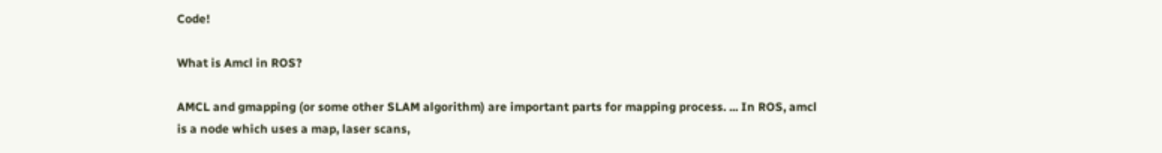Code!

What is Amcl in ROS?

AMCL and gmapping (or some other SLAM algorithm) are important parts for mapping process. ... In ROS, amcl is a node which uses a map, laser scans,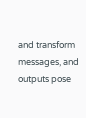and transform messages, and outputs pose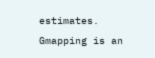estimates. Gmapping is an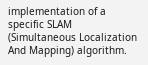implementation of a specific SLAM (Simultaneous Localization And Mapping) algorithm.